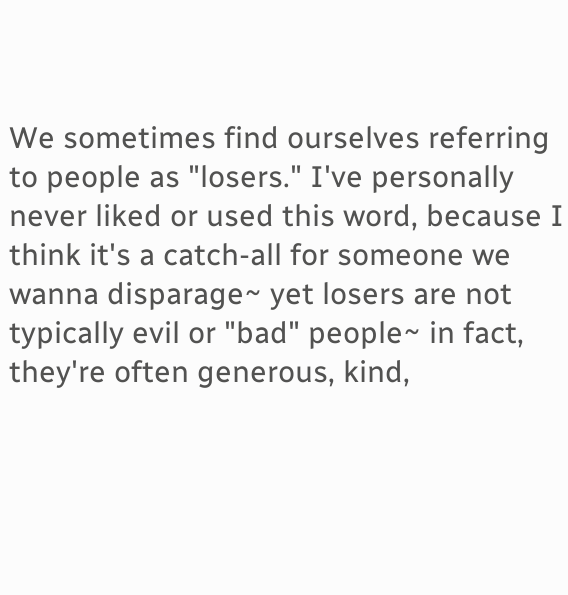We sometimes find ourselves referring to people as "losers." I've personally never liked or used this word, because I think it's a catch-all for someone we wanna disparage~ yet losers are not typically evil or "bad" people~ in fact, they're often generous, kind,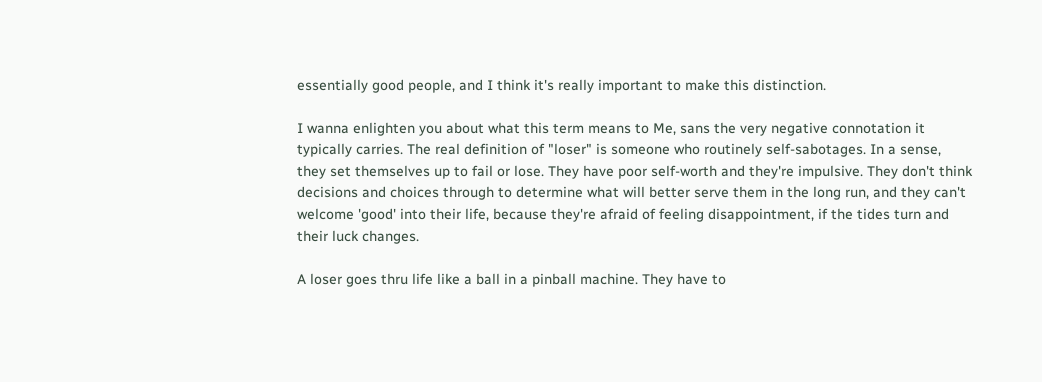essentially good people, and I think it's really important to make this distinction.

I wanna enlighten you about what this term means to Me, sans the very negative connotation it typically carries. The real definition of "loser" is someone who routinely self-sabotages. In a sense, they set themselves up to fail or lose. They have poor self-worth and they're impulsive. They don't think decisions and choices through to determine what will better serve them in the long run, and they can't welcome 'good' into their life, because they're afraid of feeling disappointment, if the tides turn and their luck changes.

A loser goes thru life like a ball in a pinball machine. They have to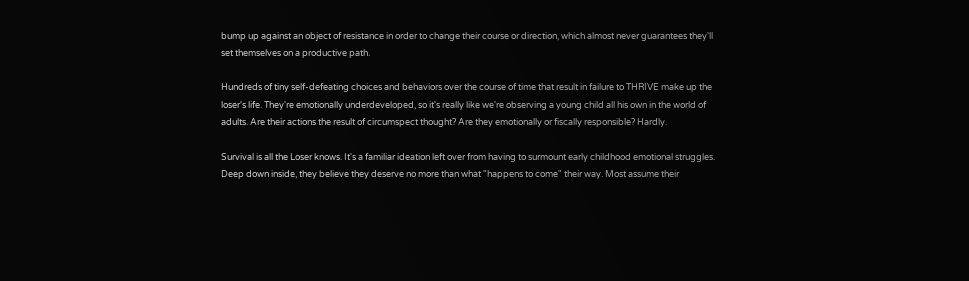bump up against an object of resistance in order to change their course or direction, which almost never guarantees they'll set themselves on a productive path.

Hundreds of tiny self-defeating choices and behaviors over the course of time that result in failure to THRIVE make up the loser's life. They're emotionally underdeveloped, so it's really like we're observing a young child all his own in the world of adults. Are their actions the result of circumspect thought? Are they emotionally or fiscally responsible? Hardly.

Survival is all the Loser knows. It's a familiar ideation left over from having to surmount early childhood emotional struggles. Deep down inside, they believe they deserve no more than what "happens to come" their way. Most assume their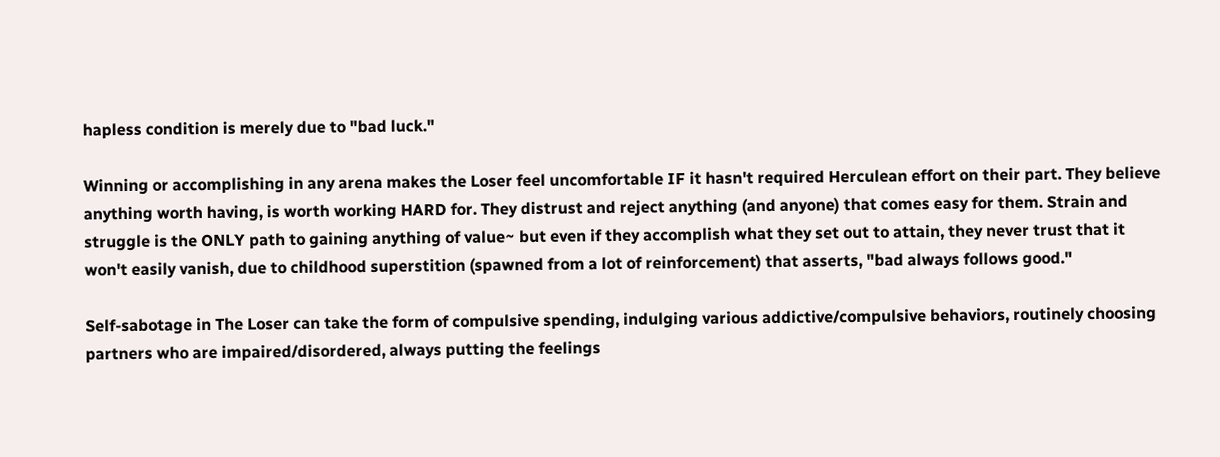hapless condition is merely due to "bad luck."

Winning or accomplishing in any arena makes the Loser feel uncomfortable IF it hasn't required Herculean effort on their part. They believe anything worth having, is worth working HARD for. They distrust and reject anything (and anyone) that comes easy for them. Strain and struggle is the ONLY path to gaining anything of value~ but even if they accomplish what they set out to attain, they never trust that it won't easily vanish, due to childhood superstition (spawned from a lot of reinforcement) that asserts, "bad always follows good."

Self-sabotage in The Loser can take the form of compulsive spending, indulging various addictive/compulsive behaviors, routinely choosing partners who are impaired/disordered, always putting the feelings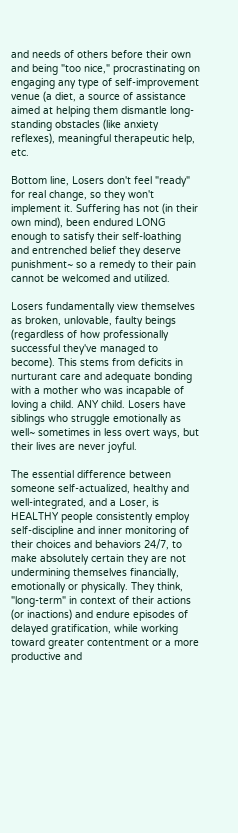and needs of others before their own and being "too nice," procrastinating on engaging any type of self-improvement venue (a diet, a source of assistance aimed at helping them dismantle long-standing obstacles (like anxiety reflexes), meaningful therapeutic help, etc.

Bottom line, Losers don't feel "ready" for real change, so they won't implement it. Suffering has not (in their own mind), been endured LONG enough to satisfy their self-loathing and entrenched belief they deserve punishment~ so a remedy to their pain cannot be welcomed and utilized.

Losers fundamentally view themselves as broken, unlovable, faulty beings (regardless of how professionally successful they've managed to become). This stems from deficits in nurturant care and adequate bonding with a mother who was incapable of loving a child. ANY child. Losers have siblings who struggle emotionally as well~ sometimes in less overt ways, but their lives are never joyful.

The essential difference between someone self-actualized, healthy and well-integrated, and a Loser, is HEALTHY people consistently employ self-discipline and inner monitoring of their choices and behaviors 24/7, to make absolutely certain they are not undermining themselves financially, emotionally or physically. They think, "long-term" in context of their actions (or inactions) and endure episodes of delayed gratification, while working toward greater contentment or a more productive and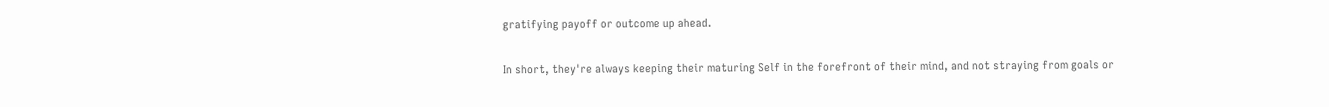gratifying payoff or outcome up ahead.

In short, they're always keeping their maturing Self in the forefront of their mind, and not straying from goals or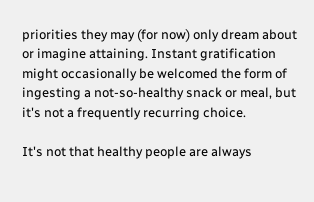priorities they may (for now) only dream about or imagine attaining. Instant gratification might occasionally be welcomed the form of ingesting a not-so-healthy snack or meal, but it's not a frequently recurring choice.

It's not that healthy people are always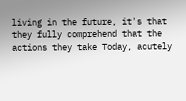living in the future, it's that they fully comprehend that the actions they take Today, acutely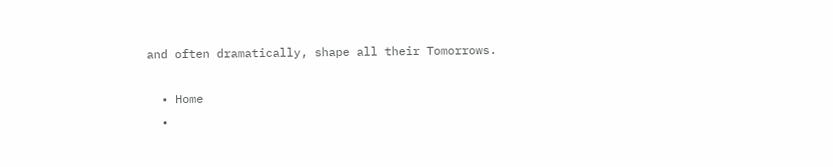and often dramatically, shape all their Tomorrows.

  • Home
  •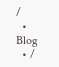/
  • Blog
  • /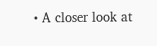• A closer look at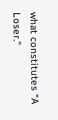what constitutes “A Loser.”